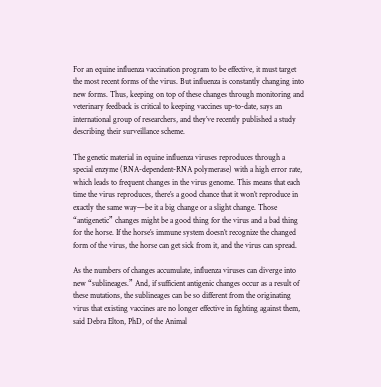For an equine influenza vaccination program to be effective, it must target the most recent forms of the virus. But influenza is constantly changing into new forms. Thus, keeping on top of these changes through monitoring and veterinary feedback is critical to keeping vaccines up-to-date, says an international group of researchers, and they’ve recently published a study describing their surveillance scheme.

The genetic material in equine influenza viruses reproduces through a special enzyme (RNA-dependent-RNA polymerase) with a high error rate, which leads to frequent changes in the virus genome. This means that each time the virus reproduces, there’s a good chance that it won’t reproduce in exactly the same way—be it a big change or a slight change. Those “antigenetic” changes might be a good thing for the virus and a bad thing for the horse. If the horse’s immune system doesn’t recognize the changed form of the virus, the horse can get sick from it, and the virus can spread.

As the numbers of changes accumulate, influenza viruses can diverge into new “sublineages.” And, if sufficient antigenic changes occur as a result of these mutations, the sublineages can be so different from the originating virus that existing vaccines are no longer effective in fighting against them, said Debra Elton, PhD, of the Animal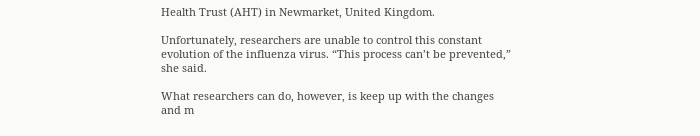Health Trust (AHT) in Newmarket, United Kingdom.

Unfortunately, researchers are unable to control this constant evolution of the influenza virus. “This process can’t be prevented,” she said.

What researchers can do, however, is keep up with the changes and m